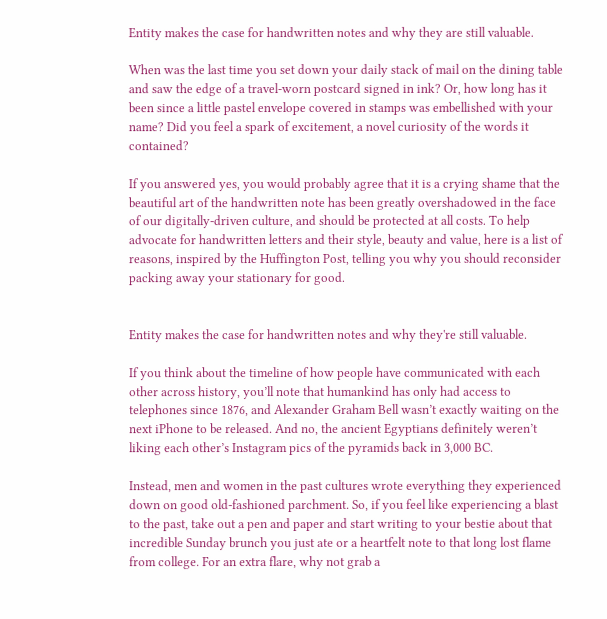Entity makes the case for handwritten notes and why they are still valuable.

When was the last time you set down your daily stack of mail on the dining table and saw the edge of a travel-worn postcard signed in ink? Or, how long has it been since a little pastel envelope covered in stamps was embellished with your name? Did you feel a spark of excitement, a novel curiosity of the words it contained?

If you answered yes, you would probably agree that it is a crying shame that the beautiful art of the handwritten note has been greatly overshadowed in the face of our digitally-driven culture, and should be protected at all costs. To help advocate for handwritten letters and their style, beauty and value, here is a list of reasons, inspired by the Huffington Post, telling you why you should reconsider packing away your stationary for good.


Entity makes the case for handwritten notes and why they're still valuable.

If you think about the timeline of how people have communicated with each other across history, you’ll note that humankind has only had access to telephones since 1876, and Alexander Graham Bell wasn’t exactly waiting on the next iPhone to be released. And no, the ancient Egyptians definitely weren’t liking each other’s Instagram pics of the pyramids back in 3,000 BC.

Instead, men and women in the past cultures wrote everything they experienced down on good old-fashioned parchment. So, if you feel like experiencing a blast to the past, take out a pen and paper and start writing to your bestie about that incredible Sunday brunch you just ate or a heartfelt note to that long lost flame from college. For an extra flare, why not grab a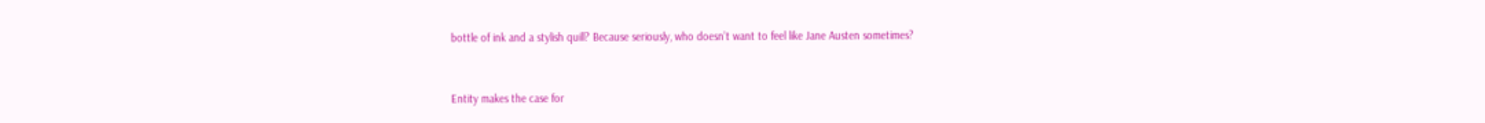bottle of ink and a stylish quill? Because seriously, who doesn’t want to feel like Jane Austen sometimes?


Entity makes the case for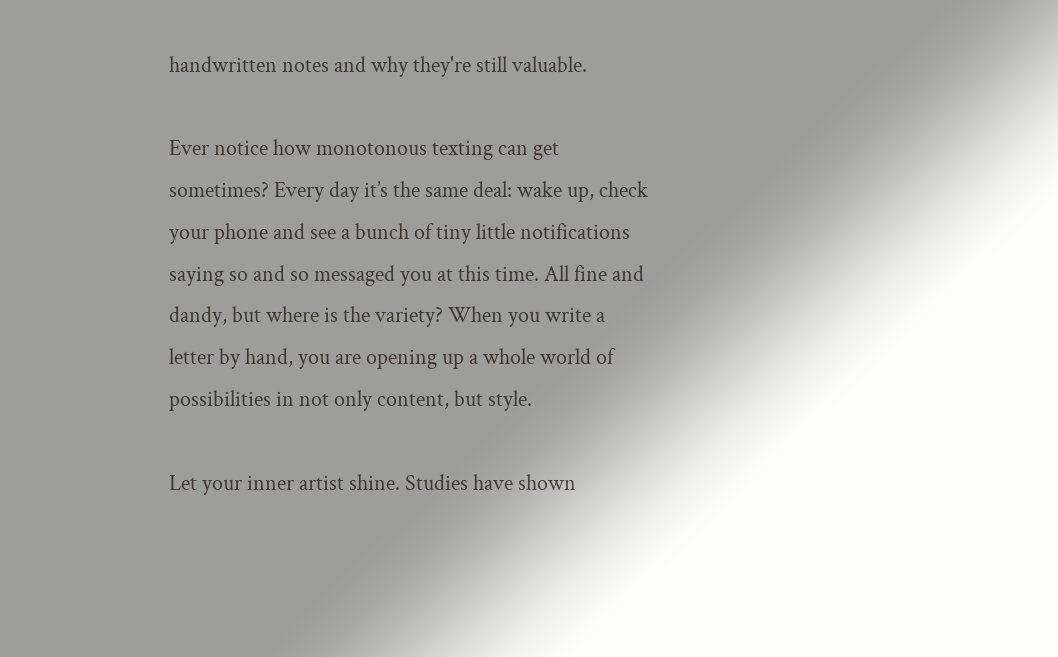handwritten notes and why they're still valuable.

Ever notice how monotonous texting can get sometimes? Every day it’s the same deal: wake up, check your phone and see a bunch of tiny little notifications saying so and so messaged you at this time. All fine and dandy, but where is the variety? When you write a letter by hand, you are opening up a whole world of possibilities in not only content, but style.

Let your inner artist shine. Studies have shown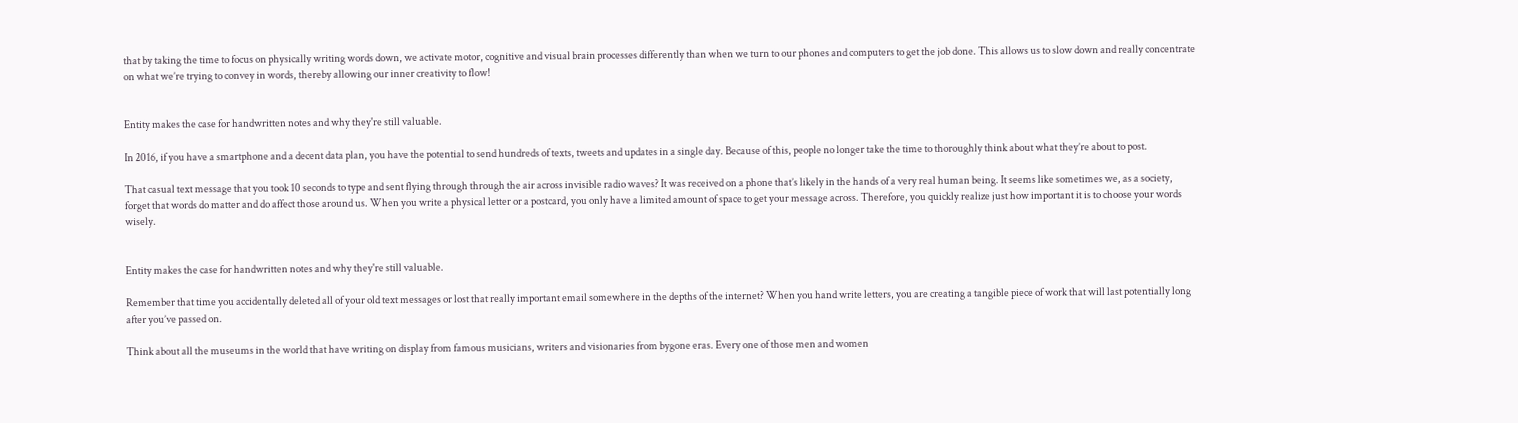that by taking the time to focus on physically writing words down, we activate motor, cognitive and visual brain processes differently than when we turn to our phones and computers to get the job done. This allows us to slow down and really concentrate on what we’re trying to convey in words, thereby allowing our inner creativity to flow!


Entity makes the case for handwritten notes and why they're still valuable.

In 2016, if you have a smartphone and a decent data plan, you have the potential to send hundreds of texts, tweets and updates in a single day. Because of this, people no longer take the time to thoroughly think about what they’re about to post.

That casual text message that you took 10 seconds to type and sent flying through through the air across invisible radio waves? It was received on a phone that’s likely in the hands of a very real human being. It seems like sometimes we, as a society, forget that words do matter and do affect those around us. When you write a physical letter or a postcard, you only have a limited amount of space to get your message across. Therefore, you quickly realize just how important it is to choose your words wisely.


Entity makes the case for handwritten notes and why they're still valuable.

Remember that time you accidentally deleted all of your old text messages or lost that really important email somewhere in the depths of the internet? When you hand write letters, you are creating a tangible piece of work that will last potentially long after you’ve passed on.

Think about all the museums in the world that have writing on display from famous musicians, writers and visionaries from bygone eras. Every one of those men and women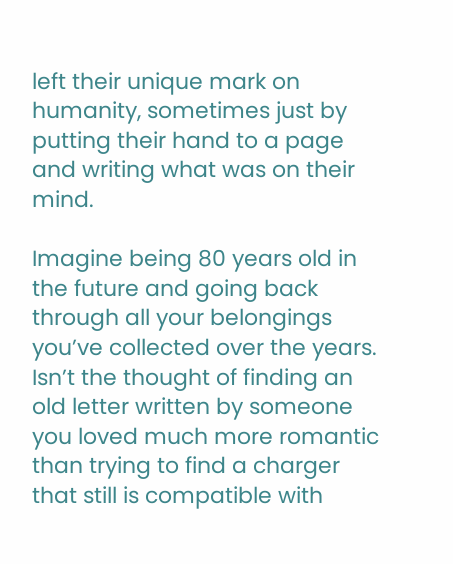left their unique mark on humanity, sometimes just by putting their hand to a page and writing what was on their mind.

Imagine being 80 years old in the future and going back through all your belongings you’ve collected over the years. Isn’t the thought of finding an old letter written by someone you loved much more romantic than trying to find a charger that still is compatible with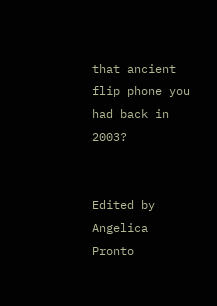that ancient flip phone you had back in 2003?


Edited by Angelica Pronto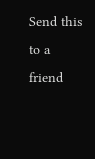Send this to a friend